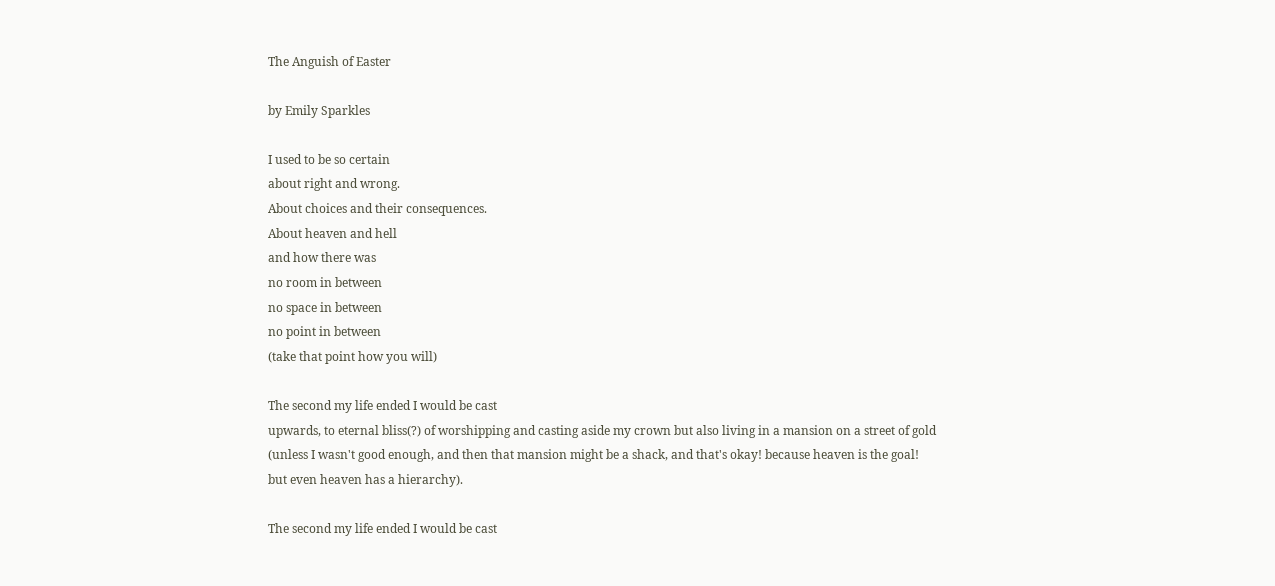The Anguish of Easter

by Emily Sparkles

I used to be so certain
about right and wrong.
About choices and their consequences.
About heaven and hell
and how there was
no room in between
no space in between
no point in between
(take that point how you will)

The second my life ended I would be cast
upwards, to eternal bliss(?) of worshipping and casting aside my crown but also living in a mansion on a street of gold
(unless I wasn't good enough, and then that mansion might be a shack, and that's okay! because heaven is the goal!
but even heaven has a hierarchy).

The second my life ended I would be cast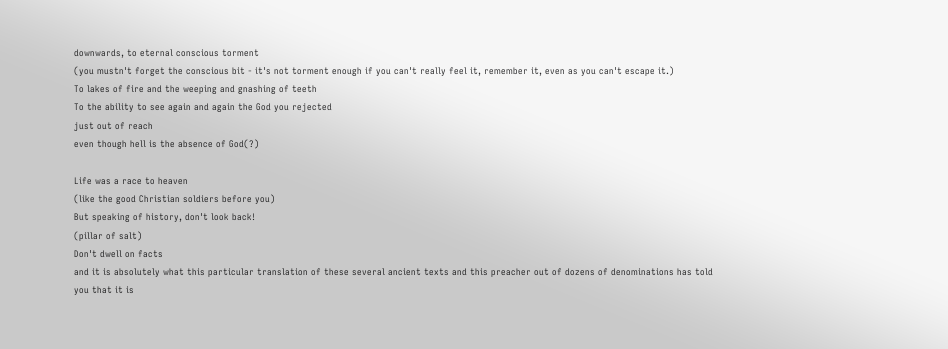downwards, to eternal conscious torment
(you mustn't forget the conscious bit - it's not torment enough if you can't really feel it, remember it, even as you can't escape it.)
To lakes of fire and the weeping and gnashing of teeth
To the ability to see again and again the God you rejected
just out of reach
even though hell is the absence of God(?)

Life was a race to heaven
(like the good Christian soldiers before you)
But speaking of history, don't look back!
(pillar of salt)
Don't dwell on facts
and it is absolutely what this particular translation of these several ancient texts and this preacher out of dozens of denominations has told you that it is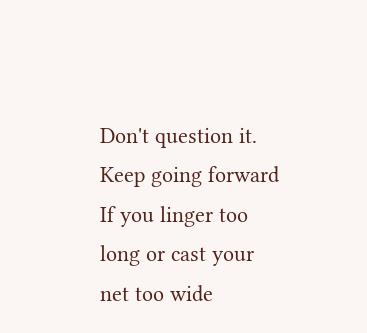Don't question it.
Keep going forward
If you linger too long or cast your net too wide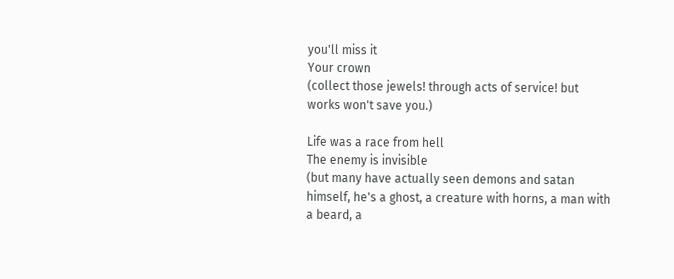you'll miss it
Your crown
(collect those jewels! through acts of service! but works won't save you.)

Life was a race from hell
The enemy is invisible
(but many have actually seen demons and satan himself, he's a ghost, a creature with horns, a man with a beard, a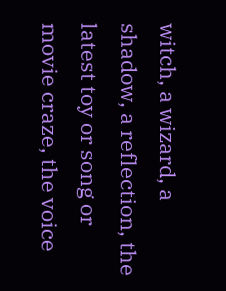witch, a wizard, a shadow, a reflection, the latest toy or song or movie craze, the voice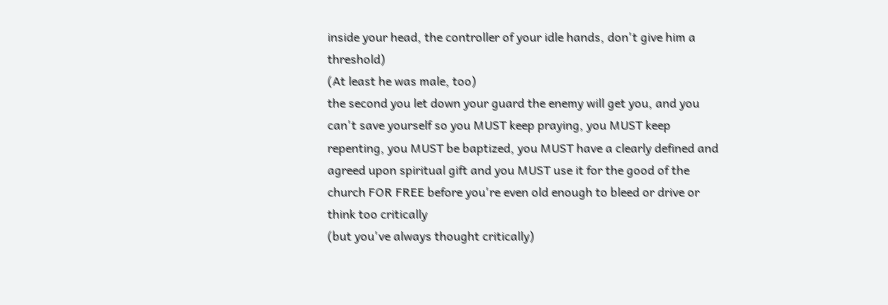inside your head, the controller of your idle hands, don't give him a threshold)
(At least he was male, too)
the second you let down your guard the enemy will get you, and you can't save yourself so you MUST keep praying, you MUST keep repenting, you MUST be baptized, you MUST have a clearly defined and agreed upon spiritual gift and you MUST use it for the good of the church FOR FREE before you're even old enough to bleed or drive or think too critically
(but you've always thought critically)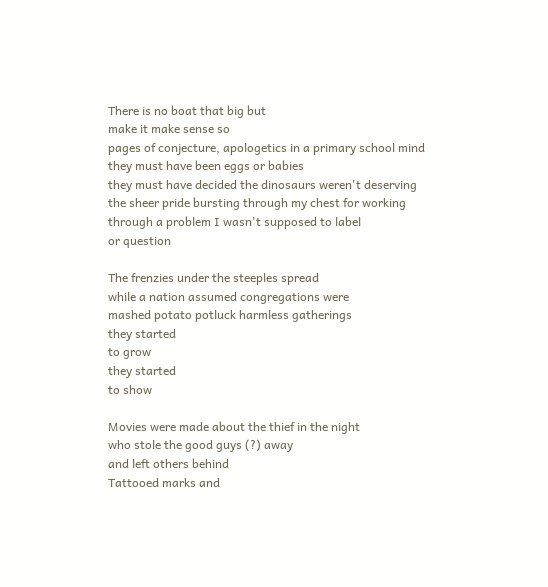There is no boat that big but
make it make sense so
pages of conjecture, apologetics in a primary school mind
they must have been eggs or babies
they must have decided the dinosaurs weren't deserving
the sheer pride bursting through my chest for working through a problem I wasn't supposed to label
or question

The frenzies under the steeples spread
while a nation assumed congregations were
mashed potato potluck harmless gatherings
they started
to grow
they started
to show

Movies were made about the thief in the night
who stole the good guys (?) away
and left others behind
Tattooed marks and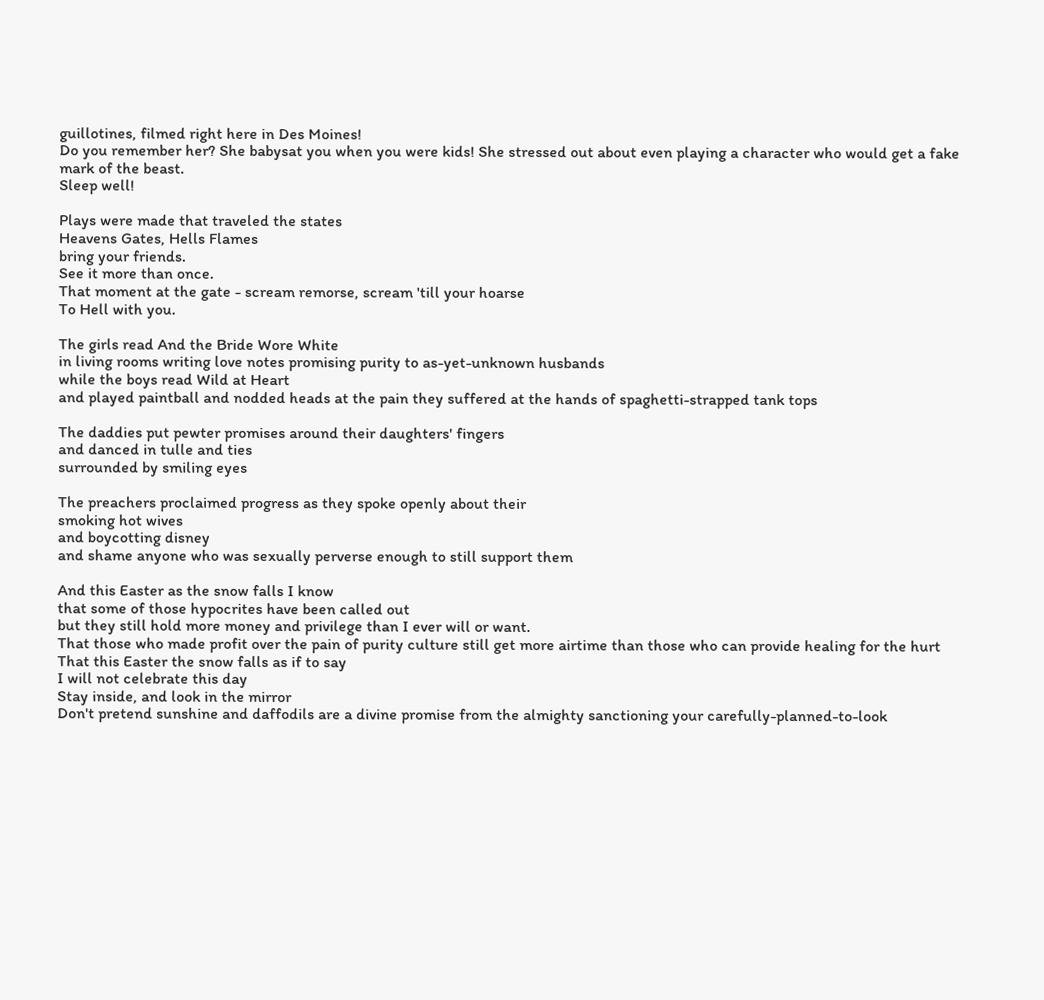guillotines, filmed right here in Des Moines!
Do you remember her? She babysat you when you were kids! She stressed out about even playing a character who would get a fake mark of the beast.
Sleep well!

Plays were made that traveled the states
Heavens Gates, Hells Flames
bring your friends.
See it more than once.
That moment at the gate - scream remorse, scream 'till your hoarse
To Hell with you.

The girls read And the Bride Wore White
in living rooms writing love notes promising purity to as-yet-unknown husbands
while the boys read Wild at Heart
and played paintball and nodded heads at the pain they suffered at the hands of spaghetti-strapped tank tops

The daddies put pewter promises around their daughters' fingers
and danced in tulle and ties
surrounded by smiling eyes

The preachers proclaimed progress as they spoke openly about their
smoking hot wives
and boycotting disney
and shame anyone who was sexually perverse enough to still support them

And this Easter as the snow falls I know
that some of those hypocrites have been called out
but they still hold more money and privilege than I ever will or want.
That those who made profit over the pain of purity culture still get more airtime than those who can provide healing for the hurt
That this Easter the snow falls as if to say
I will not celebrate this day
Stay inside, and look in the mirror
Don't pretend sunshine and daffodils are a divine promise from the almighty sanctioning your carefully-planned-to-look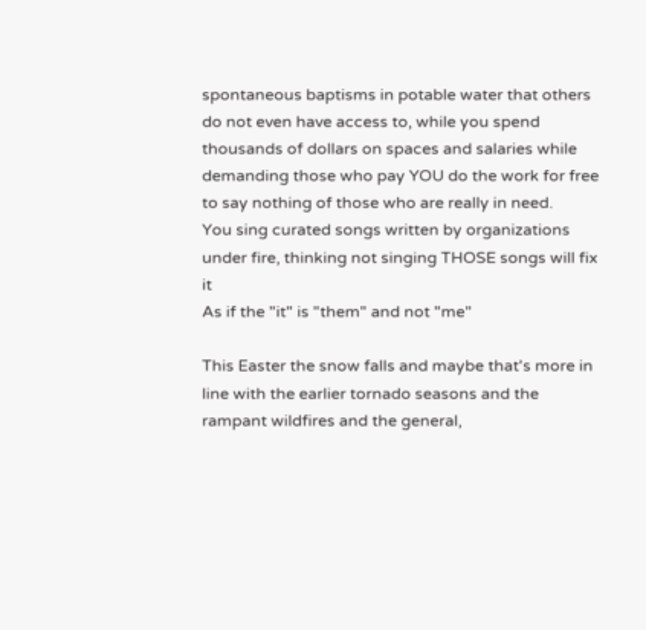spontaneous baptisms in potable water that others do not even have access to, while you spend thousands of dollars on spaces and salaries while demanding those who pay YOU do the work for free to say nothing of those who are really in need.
You sing curated songs written by organizations under fire, thinking not singing THOSE songs will fix it
As if the "it" is "them" and not "me"

This Easter the snow falls and maybe that's more in line with the earlier tornado seasons and the rampant wildfires and the general,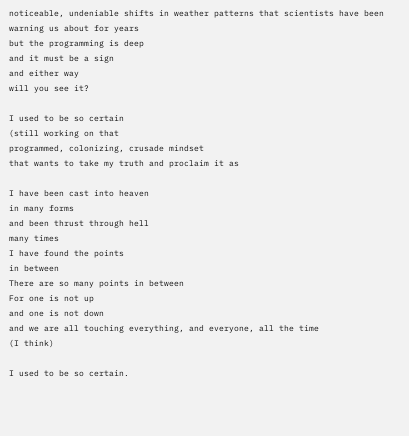noticeable, undeniable shifts in weather patterns that scientists have been warning us about for years
but the programming is deep
and it must be a sign
and either way
will you see it?

I used to be so certain
(still working on that
programmed, colonizing, crusade mindset
that wants to take my truth and proclaim it as

I have been cast into heaven
in many forms
and been thrust through hell
many times
I have found the points
in between
There are so many points in between
For one is not up
and one is not down
and we are all touching everything, and everyone, all the time
(I think)

I used to be so certain.